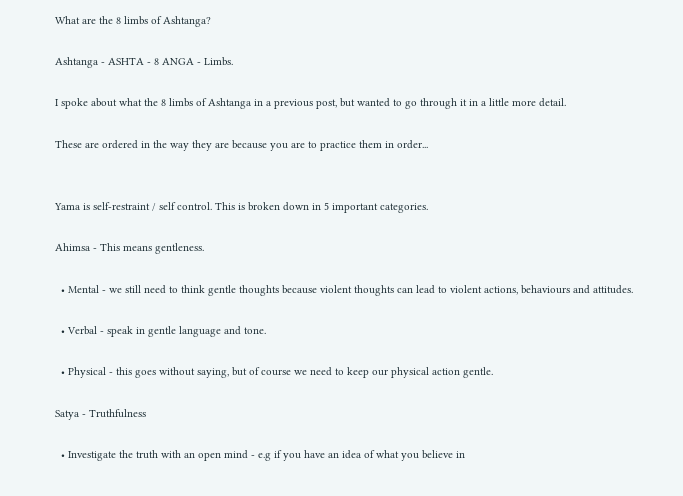What are the 8 limbs of Ashtanga?

Ashtanga - ASHTA - 8 ANGA - Limbs.

I spoke about what the 8 limbs of Ashtanga in a previous post, but wanted to go through it in a little more detail.

These are ordered in the way they are because you are to practice them in order...


Yama is self-restraint / self control. This is broken down in 5 important categories.

Ahimsa - This means gentleness.

  • Mental - we still need to think gentle thoughts because violent thoughts can lead to violent actions, behaviours and attitudes.

  • Verbal - speak in gentle language and tone.

  • Physical - this goes without saying, but of course we need to keep our physical action gentle.

Satya - Truthfulness

  • Investigate the truth with an open mind - e.g if you have an idea of what you believe in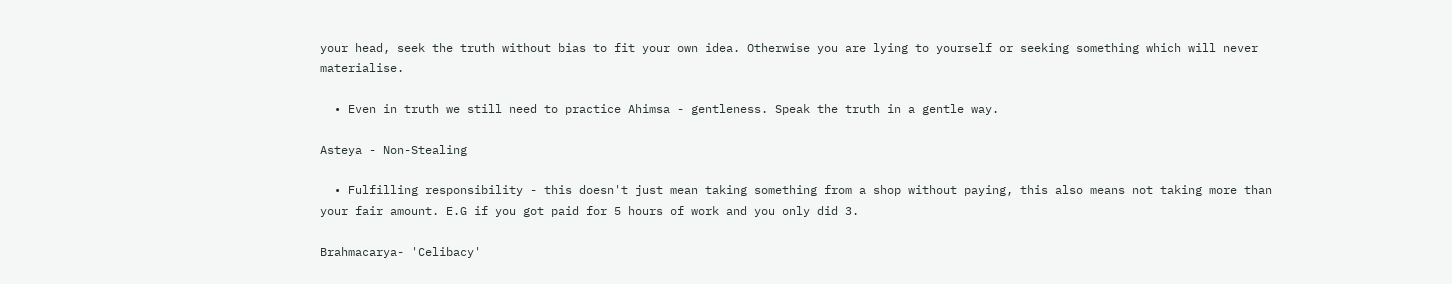your head, seek the truth without bias to fit your own idea. Otherwise you are lying to yourself or seeking something which will never materialise.

  • Even in truth we still need to practice Ahimsa - gentleness. Speak the truth in a gentle way.

Asteya - Non-Stealing

  • Fulfilling responsibility - this doesn't just mean taking something from a shop without paying, this also means not taking more than your fair amount. E.G if you got paid for 5 hours of work and you only did 3.

Brahmacarya- 'Celibacy'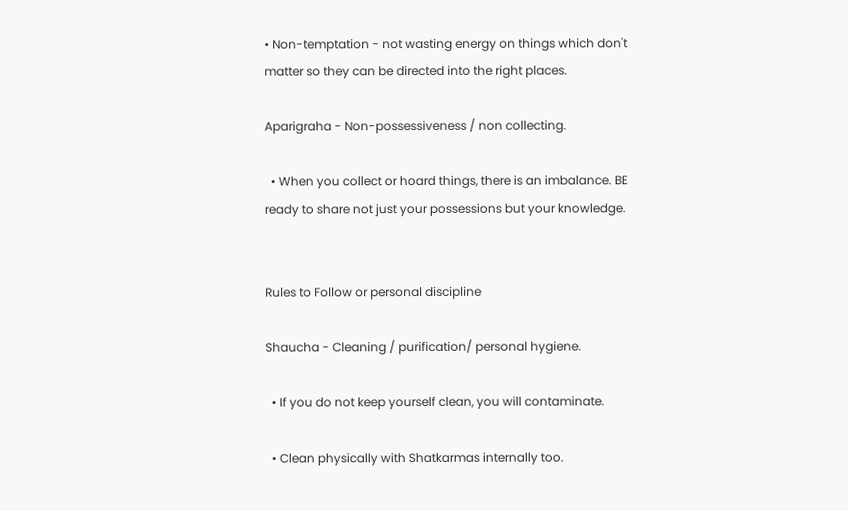• Non-temptation - not wasting energy on things which don't matter so they can be directed into the right places.

Aparigraha - Non-possessiveness / non collecting.

  • When you collect or hoard things, there is an imbalance. BE ready to share not just your possessions but your knowledge.


Rules to Follow or personal discipline

Shaucha - Cleaning / purification/ personal hygiene.

  • If you do not keep yourself clean, you will contaminate.

  • Clean physically with Shatkarmas internally too.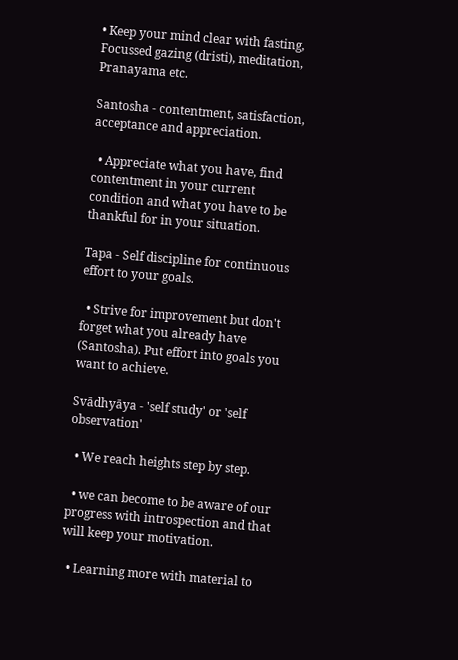• Keep your mind clear with fasting, Focussed gazing (dristi), meditation, Pranayama etc.

Santosha - contentment, satisfaction, acceptance and appreciation.

  • Appreciate what you have, find contentment in your current condition and what you have to be thankful for in your situation.

Tapa - Self discipline for continuous effort to your goals.

  • Strive for improvement but don't forget what you already have (Santosha). Put effort into goals you want to achieve.

Svādhyāya - 'self study' or 'self observation'

  • We reach heights step by step.

  • we can become to be aware of our progress with introspection and that will keep your motivation.

  • Learning more with material to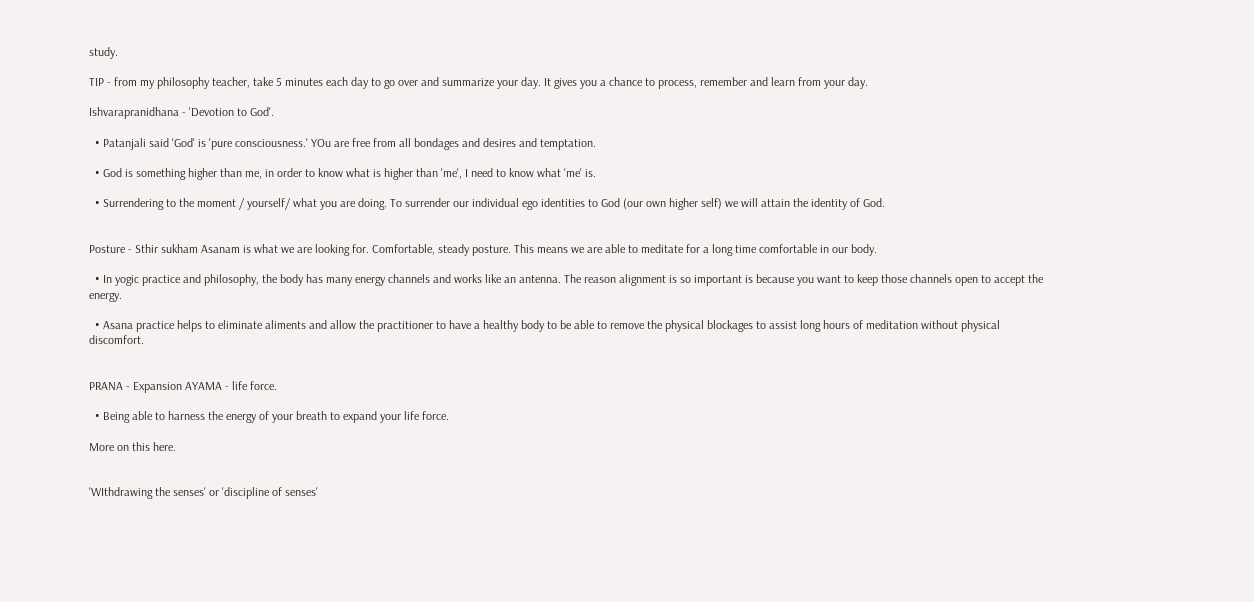study.

TIP - from my philosophy teacher, take 5 minutes each day to go over and summarize your day. It gives you a chance to process, remember and learn from your day.

Ishvarapranidhana - 'Devotion to God'.

  • Patanjali said 'God' is 'pure consciousness.' YOu are free from all bondages and desires and temptation.

  • God is something higher than me, in order to know what is higher than 'me', I need to know what 'me' is.

  • Surrendering to the moment / yourself/ what you are doing. To surrender our individual ego identities to God (our own higher self) we will attain the identity of God.


Posture - Sthir sukham Asanam is what we are looking for. Comfortable, steady posture. This means we are able to meditate for a long time comfortable in our body.

  • In yogic practice and philosophy, the body has many energy channels and works like an antenna. The reason alignment is so important is because you want to keep those channels open to accept the energy.

  • Asana practice helps to eliminate aliments and allow the practitioner to have a healthy body to be able to remove the physical blockages to assist long hours of meditation without physical discomfort.


PRANA - Expansion AYAMA - life force.

  • Being able to harness the energy of your breath to expand your life force.

More on this here.


'WIthdrawing the senses' or 'discipline of senses'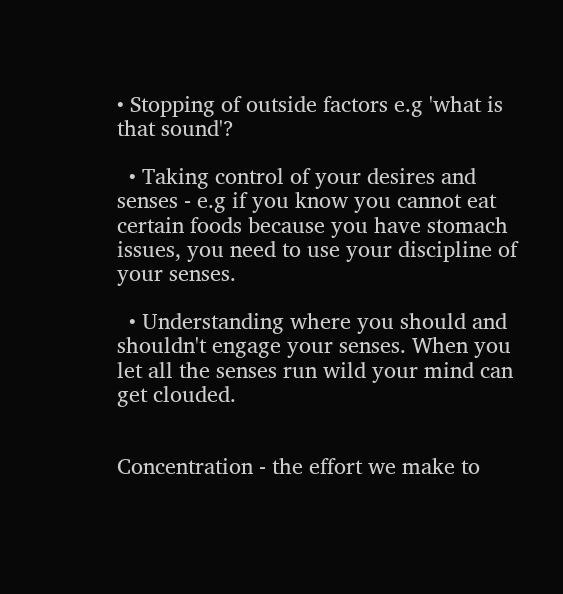• Stopping of outside factors e.g 'what is that sound'?

  • Taking control of your desires and senses - e.g if you know you cannot eat certain foods because you have stomach issues, you need to use your discipline of your senses.

  • Understanding where you should and shouldn't engage your senses. When you let all the senses run wild your mind can get clouded.


Concentration - the effort we make to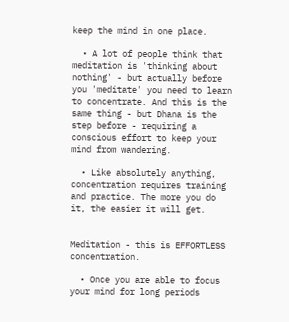keep the mind in one place.

  • A lot of people think that meditation is 'thinking about nothing' - but actually before you 'meditate' you need to learn to concentrate. And this is the same thing - but Dhana is the step before - requiring a conscious effort to keep your mind from wandering.

  • Like absolutely anything, concentration requires training and practice. The more you do it, the easier it will get.


Meditation - this is EFFORTLESS concentration.

  • Once you are able to focus your mind for long periods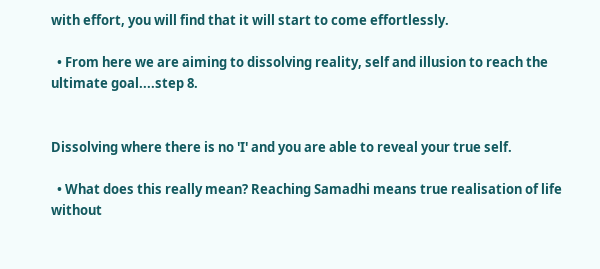with effort, you will find that it will start to come effortlessly.

  • From here we are aiming to dissolving reality, self and illusion to reach the ultimate goal....step 8.


Dissolving where there is no 'I' and you are able to reveal your true self.

  • What does this really mean? Reaching Samadhi means true realisation of life without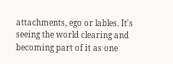attachments, ego or lables. It's seeing the world clearing and becoming part of it as one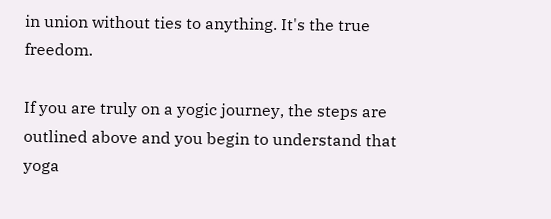in union without ties to anything. It's the true freedom.

If you are truly on a yogic journey, the steps are outlined above and you begin to understand that yoga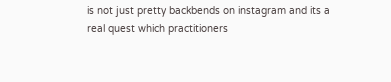is not just pretty backbends on instagram and its a real quest which practitioners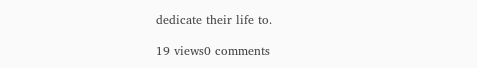dedicate their life to.

19 views0 comments